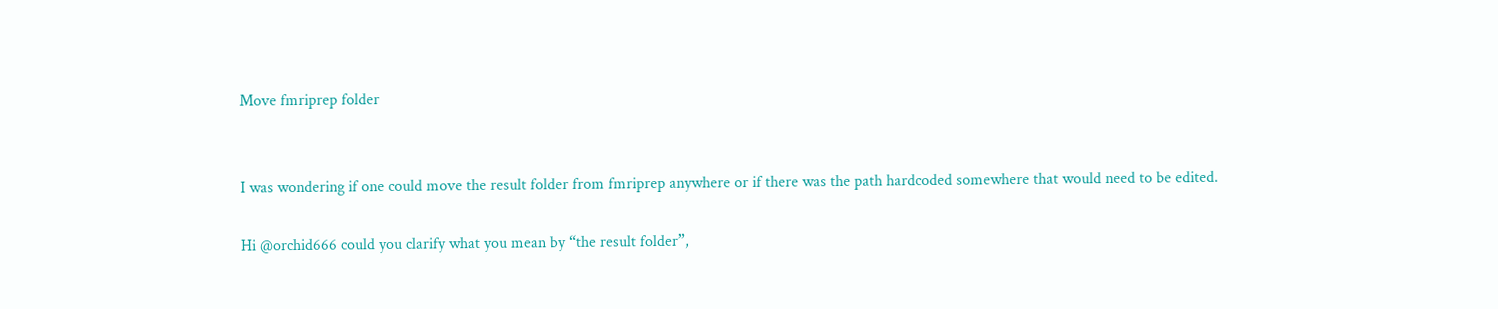Move fmriprep folder


I was wondering if one could move the result folder from fmriprep anywhere or if there was the path hardcoded somewhere that would need to be edited.

Hi @orchid666 could you clarify what you mean by “the result folder”,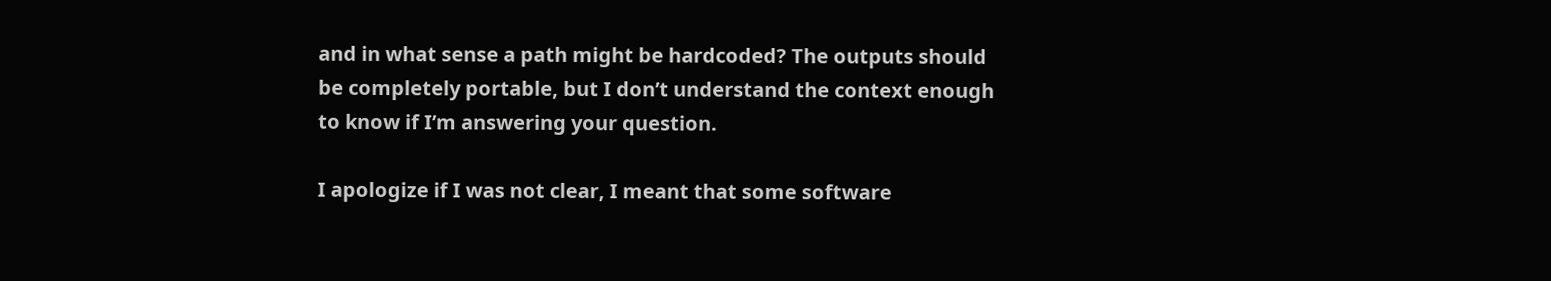and in what sense a path might be hardcoded? The outputs should be completely portable, but I don’t understand the context enough to know if I’m answering your question.

I apologize if I was not clear, I meant that some software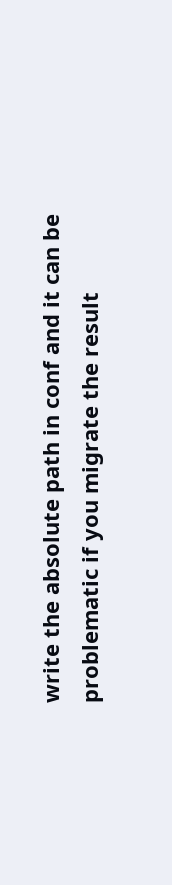write the absolute path in conf and it can be problematic if you migrate the result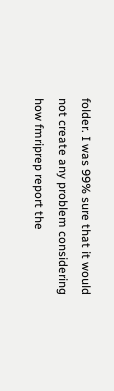folder. I was 99% sure that it would not create any problem considering how fmriprep report the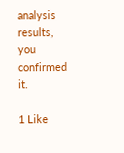analysis results, you confirmed it.

1 Like